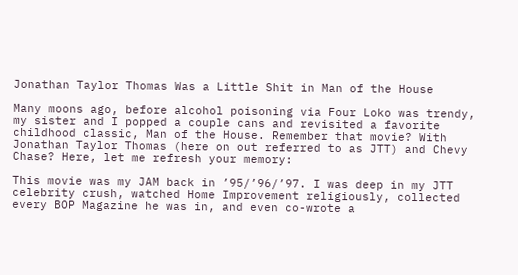Jonathan Taylor Thomas Was a Little Shit in Man of the House

Many moons ago, before alcohol poisoning via Four Loko was trendy, my sister and I popped a couple cans and revisited a favorite childhood classic, Man of the House. Remember that movie? With Jonathan Taylor Thomas (here on out referred to as JTT) and Chevy Chase? Here, let me refresh your memory:

This movie was my JAM back in ’95/’96/’97. I was deep in my JTT celebrity crush, watched Home Improvement religiously, collected every BOP Magazine he was in, and even co-wrote a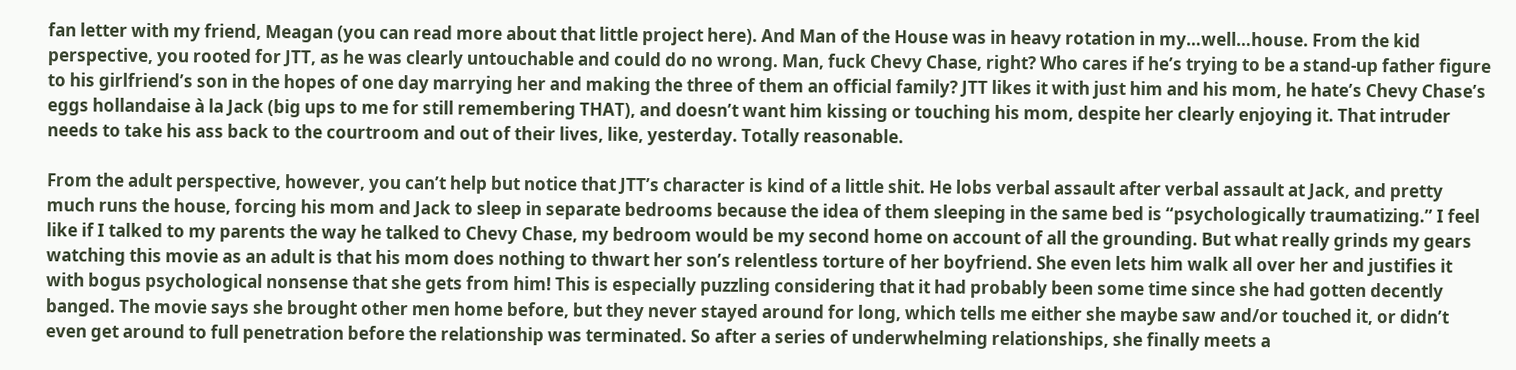fan letter with my friend, Meagan (you can read more about that little project here). And Man of the House was in heavy rotation in my…well…house. From the kid perspective, you rooted for JTT, as he was clearly untouchable and could do no wrong. Man, fuck Chevy Chase, right? Who cares if he’s trying to be a stand-up father figure to his girlfriend’s son in the hopes of one day marrying her and making the three of them an official family? JTT likes it with just him and his mom, he hate’s Chevy Chase’s eggs hollandaise à la Jack (big ups to me for still remembering THAT), and doesn’t want him kissing or touching his mom, despite her clearly enjoying it. That intruder needs to take his ass back to the courtroom and out of their lives, like, yesterday. Totally reasonable.

From the adult perspective, however, you can’t help but notice that JTT’s character is kind of a little shit. He lobs verbal assault after verbal assault at Jack, and pretty much runs the house, forcing his mom and Jack to sleep in separate bedrooms because the idea of them sleeping in the same bed is “psychologically traumatizing.” I feel like if I talked to my parents the way he talked to Chevy Chase, my bedroom would be my second home on account of all the grounding. But what really grinds my gears watching this movie as an adult is that his mom does nothing to thwart her son’s relentless torture of her boyfriend. She even lets him walk all over her and justifies it with bogus psychological nonsense that she gets from him! This is especially puzzling considering that it had probably been some time since she had gotten decently banged. The movie says she brought other men home before, but they never stayed around for long, which tells me either she maybe saw and/or touched it, or didn’t even get around to full penetration before the relationship was terminated. So after a series of underwhelming relationships, she finally meets a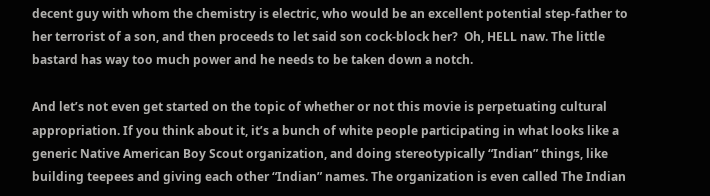decent guy with whom the chemistry is electric, who would be an excellent potential step-father to her terrorist of a son, and then proceeds to let said son cock-block her?  Oh, HELL naw. The little bastard has way too much power and he needs to be taken down a notch.

And let’s not even get started on the topic of whether or not this movie is perpetuating cultural appropriation. If you think about it, it’s a bunch of white people participating in what looks like a generic Native American Boy Scout organization, and doing stereotypically “Indian” things, like building teepees and giving each other “Indian” names. The organization is even called The Indian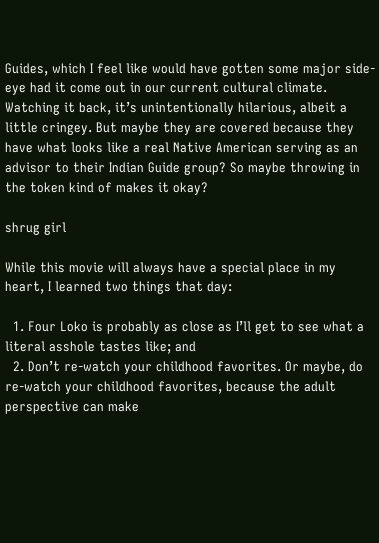Guides, which I feel like would have gotten some major side-eye had it come out in our current cultural climate. Watching it back, it’s unintentionally hilarious, albeit a little cringey. But maybe they are covered because they have what looks like a real Native American serving as an advisor to their Indian Guide group? So maybe throwing in the token kind of makes it okay?

shrug girl

While this movie will always have a special place in my heart, I learned two things that day:

  1. Four Loko is probably as close as I’ll get to see what a literal asshole tastes like; and
  2. Don’t re-watch your childhood favorites. Or maybe, do re-watch your childhood favorites, because the adult perspective can make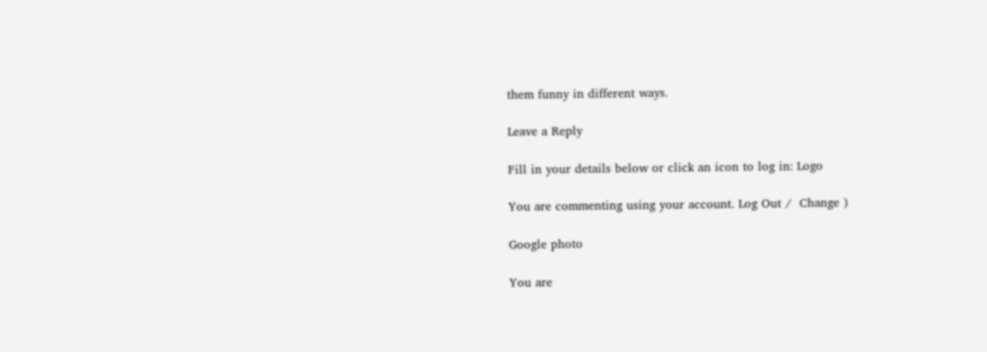them funny in different ways.

Leave a Reply

Fill in your details below or click an icon to log in: Logo

You are commenting using your account. Log Out /  Change )

Google photo

You are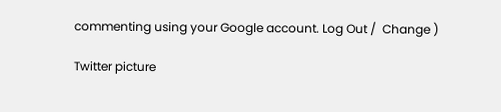commenting using your Google account. Log Out /  Change )

Twitter picture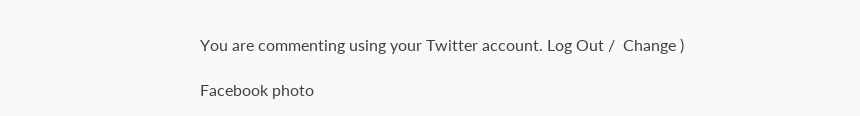You are commenting using your Twitter account. Log Out /  Change )

Facebook photo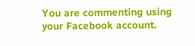You are commenting using your Facebook account.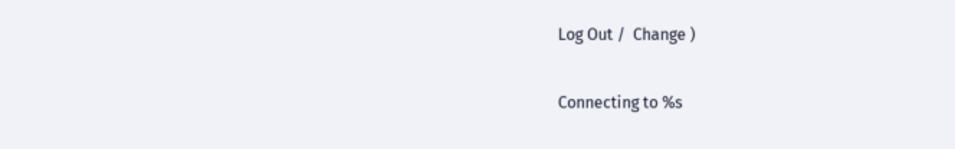Log Out /  Change )

Connecting to %s